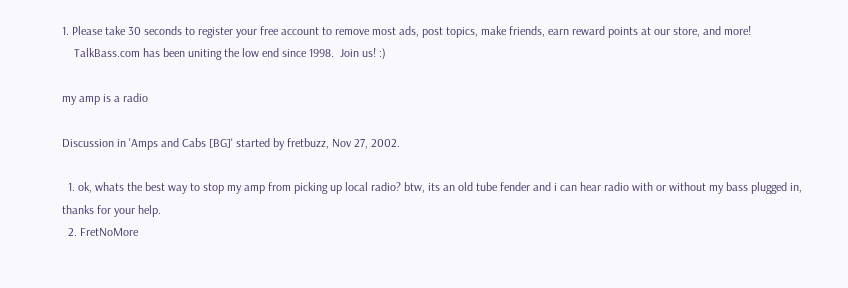1. Please take 30 seconds to register your free account to remove most ads, post topics, make friends, earn reward points at our store, and more!
    TalkBass.com has been uniting the low end since 1998.  Join us! :)

my amp is a radio

Discussion in 'Amps and Cabs [BG]' started by fretbuzz, Nov 27, 2002.

  1. ok, whats the best way to stop my amp from picking up local radio? btw, its an old tube fender and i can hear radio with or without my bass plugged in, thanks for your help.
  2. FretNoMore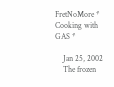FretNoMore * Cooking with GAS *

    Jan 25, 2002
    The frozen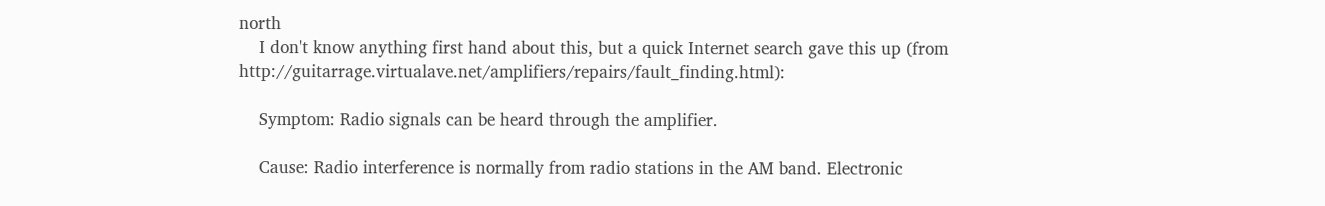north
    I don't know anything first hand about this, but a quick Internet search gave this up (from http://guitarrage.virtualave.net/amplifiers/repairs/fault_finding.html):

    Symptom: Radio signals can be heard through the amplifier.

    Cause: Radio interference is normally from radio stations in the AM band. Electronic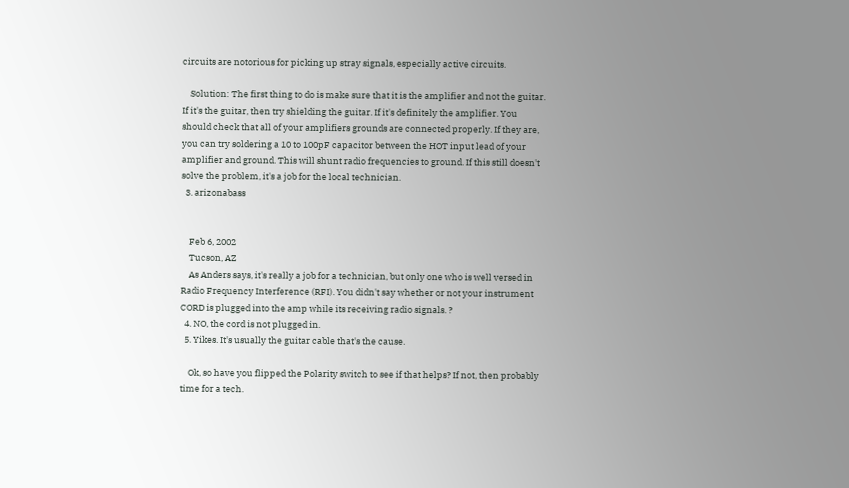circuits are notorious for picking up stray signals, especially active circuits.

    Solution: The first thing to do is make sure that it is the amplifier and not the guitar. If it's the guitar, then try shielding the guitar. If it's definitely the amplifier. You should check that all of your amplifiers grounds are connected properly. If they are, you can try soldering a 10 to 100pF capacitor between the HOT input lead of your amplifier and ground. This will shunt radio frequencies to ground. If this still doesn't solve the problem, it's a job for the local technician.
  3. arizonabass


    Feb 6, 2002
    Tucson, AZ
    As Anders says, it's really a job for a technician, but only one who is well versed in Radio Frequency Interference (RFI). You didn't say whether or not your instrument CORD is plugged into the amp while its receiving radio signals. ?
  4. NO, the cord is not plugged in.
  5. Yikes. It's usually the guitar cable that's the cause.

    Ok, so have you flipped the Polarity switch to see if that helps? If not, then probably time for a tech.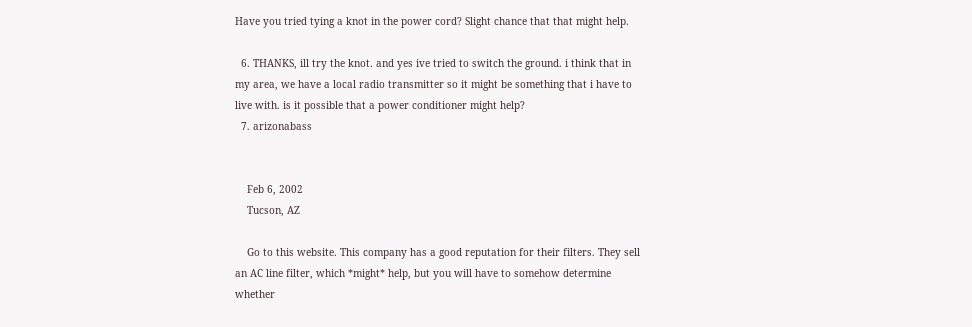Have you tried tying a knot in the power cord? Slight chance that that might help.

  6. THANKS, ill try the knot. and yes ive tried to switch the ground. i think that in my area, we have a local radio transmitter so it might be something that i have to live with. is it possible that a power conditioner might help?
  7. arizonabass


    Feb 6, 2002
    Tucson, AZ

    Go to this website. This company has a good reputation for their filters. They sell an AC line filter, which *might* help, but you will have to somehow determine whether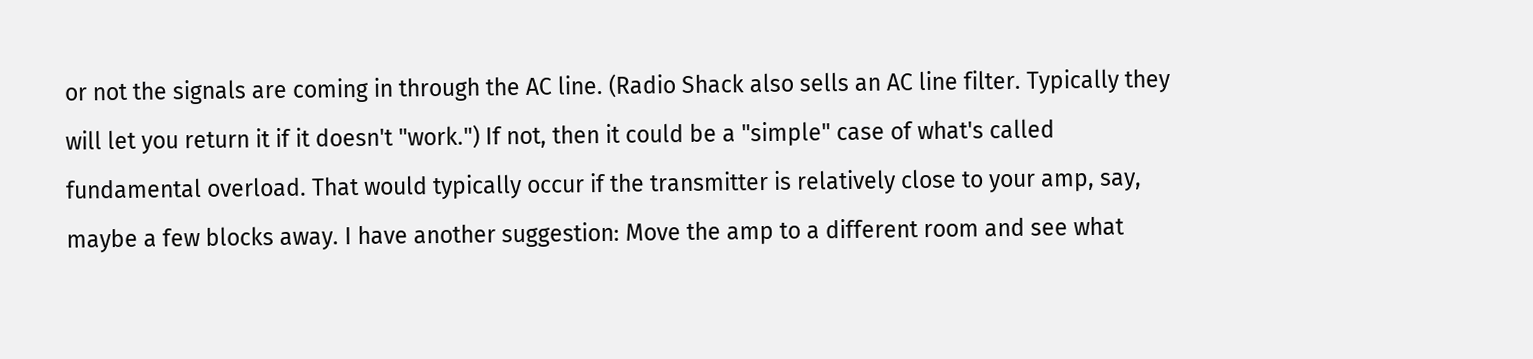or not the signals are coming in through the AC line. (Radio Shack also sells an AC line filter. Typically they will let you return it if it doesn't "work.") If not, then it could be a "simple" case of what's called fundamental overload. That would typically occur if the transmitter is relatively close to your amp, say, maybe a few blocks away. I have another suggestion: Move the amp to a different room and see what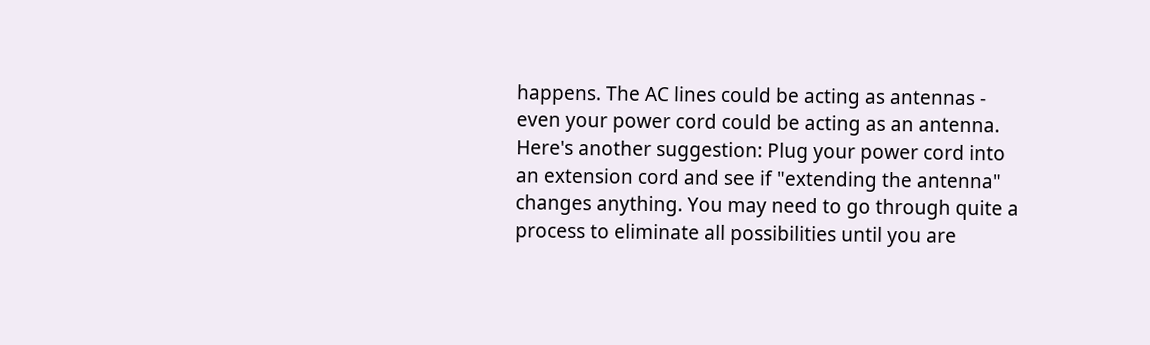happens. The AC lines could be acting as antennas - even your power cord could be acting as an antenna. Here's another suggestion: Plug your power cord into an extension cord and see if "extending the antenna" changes anything. You may need to go through quite a process to eliminate all possibilities until you are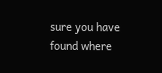sure you have found where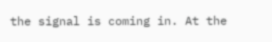the signal is coming in. At the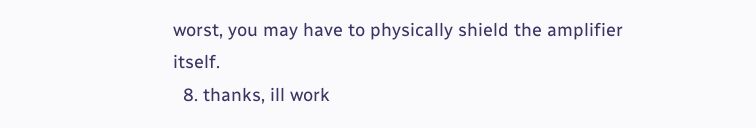worst, you may have to physically shield the amplifier itself.
  8. thanks, ill work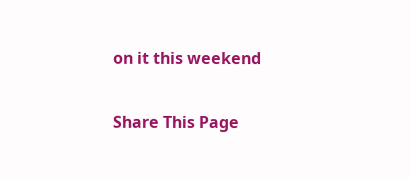on it this weekend

Share This Page